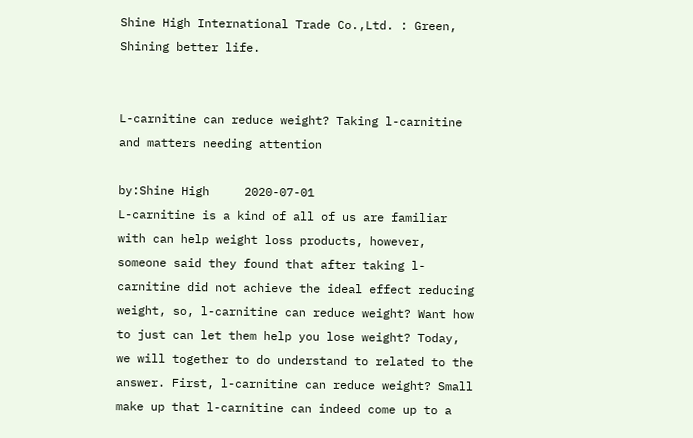Shine High International Trade Co.,Ltd. : Green, Shining better life.


L-carnitine can reduce weight? Taking l-carnitine and matters needing attention

by:Shine High     2020-07-01
L-carnitine is a kind of all of us are familiar with can help weight loss products, however, someone said they found that after taking l-carnitine did not achieve the ideal effect reducing weight, so, l-carnitine can reduce weight? Want how to just can let them help you lose weight? Today, we will together to do understand to related to the answer. First, l-carnitine can reduce weight? Small make up that l-carnitine can indeed come up to a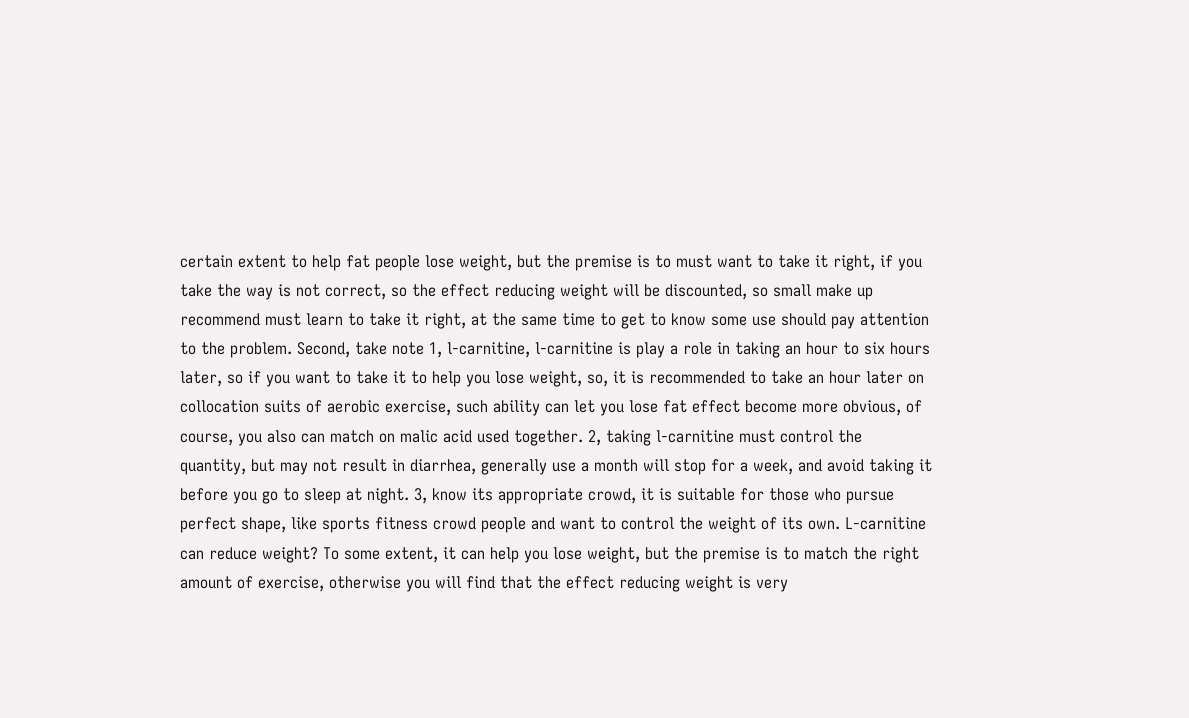certain extent to help fat people lose weight, but the premise is to must want to take it right, if you take the way is not correct, so the effect reducing weight will be discounted, so small make up recommend must learn to take it right, at the same time to get to know some use should pay attention to the problem. Second, take note 1, l-carnitine, l-carnitine is play a role in taking an hour to six hours later, so if you want to take it to help you lose weight, so, it is recommended to take an hour later on collocation suits of aerobic exercise, such ability can let you lose fat effect become more obvious, of course, you also can match on malic acid used together. 2, taking l-carnitine must control the quantity, but may not result in diarrhea, generally use a month will stop for a week, and avoid taking it before you go to sleep at night. 3, know its appropriate crowd, it is suitable for those who pursue perfect shape, like sports fitness crowd people and want to control the weight of its own. L-carnitine can reduce weight? To some extent, it can help you lose weight, but the premise is to match the right amount of exercise, otherwise you will find that the effect reducing weight is very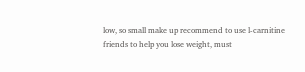low, so small make up recommend to use l-carnitine friends to help you lose weight, must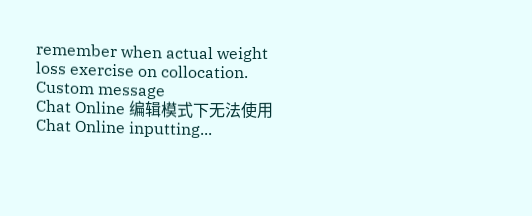remember when actual weight loss exercise on collocation.
Custom message
Chat Online 编辑模式下无法使用
Chat Online inputting...